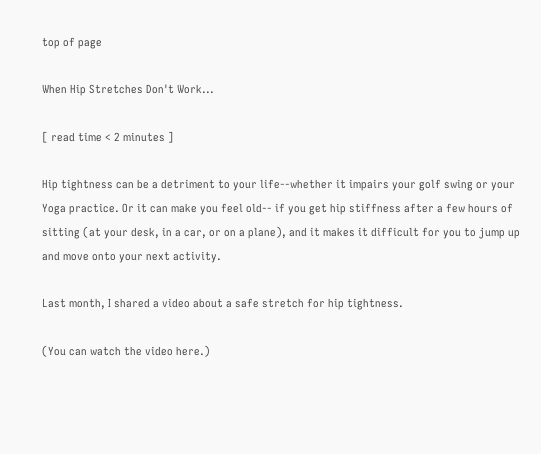top of page

When Hip Stretches Don't Work...

[ read time < 2 minutes ]

Hip tightness can be a detriment to your life--whether it impairs your golf swing or your Yoga practice. Or it can make you feel old-- if you get hip stiffness after a few hours of sitting (at your desk, in a car, or on a plane), and it makes it difficult for you to jump up and move onto your next activity.

Last month, I shared a video about a safe stretch for hip tightness.

(You can watch the video here.)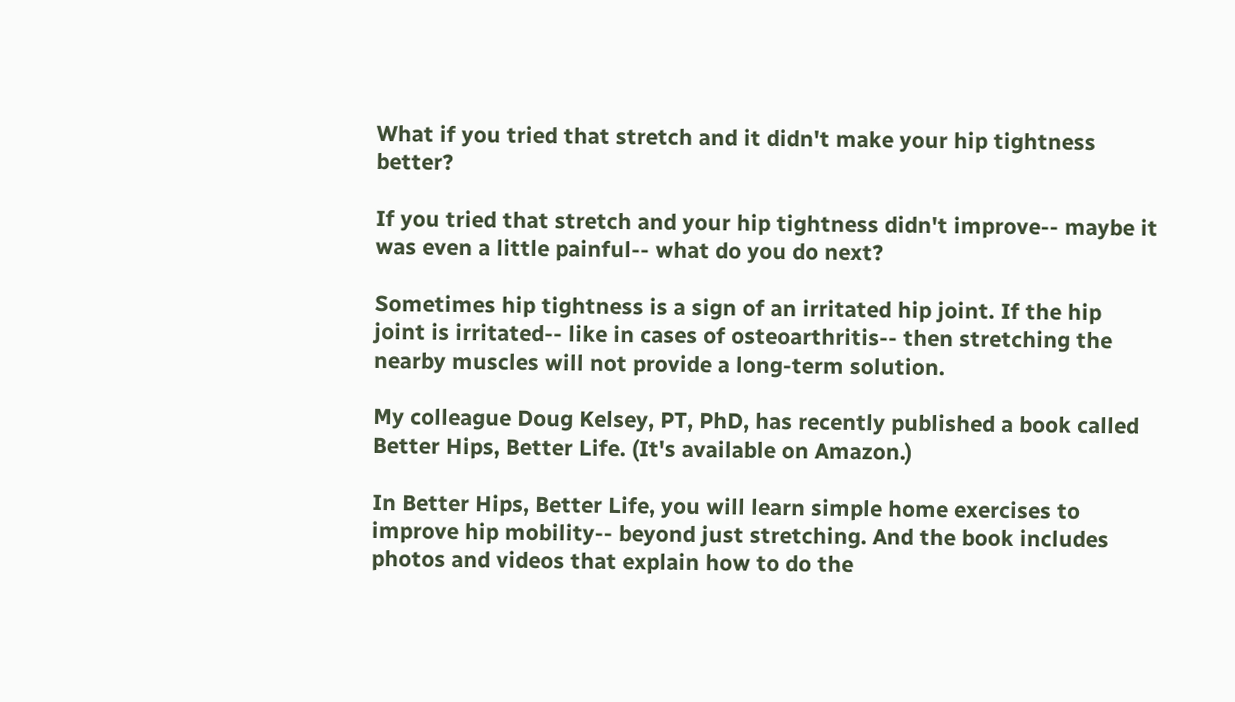What if you tried that stretch and it didn't make your hip tightness better?

If you tried that stretch and your hip tightness didn't improve-- maybe it was even a little painful-- what do you do next?

Sometimes hip tightness is a sign of an irritated hip joint. If the hip joint is irritated-- like in cases of osteoarthritis-- then stretching the nearby muscles will not provide a long-term solution.

My colleague Doug Kelsey, PT, PhD, has recently published a book called Better Hips, Better Life. (It's available on Amazon.)

In Better Hips, Better Life, you will learn simple home exercises to improve hip mobility-- beyond just stretching. And the book includes photos and videos that explain how to do the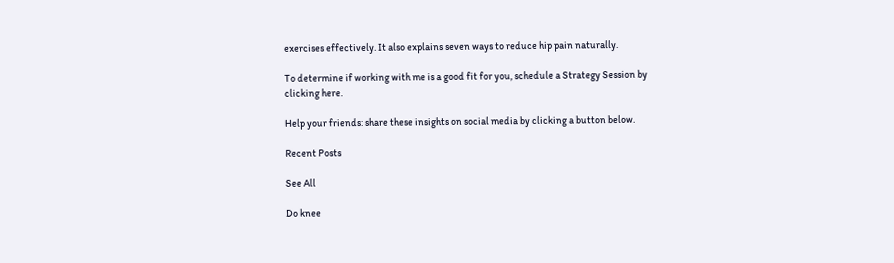exercises effectively. It also explains seven ways to reduce hip pain naturally.

To determine if working with me is a good fit for you, schedule a Strategy Session by clicking here.

Help your friends: share these insights on social media by clicking a button below.

Recent Posts

See All

Do knee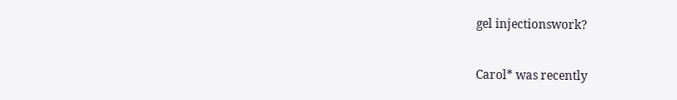gel injectionswork?

Carol* was recently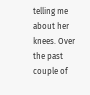telling me about her knees. Over the past couple of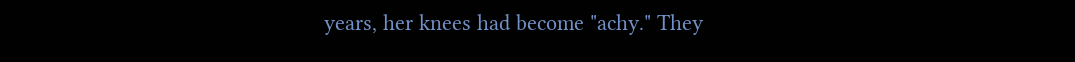years, her knees had become "achy." They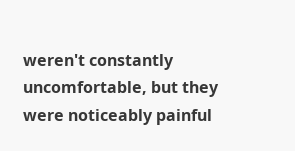weren't constantly uncomfortable, but they were noticeably painful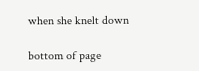when she knelt down

bottom of page